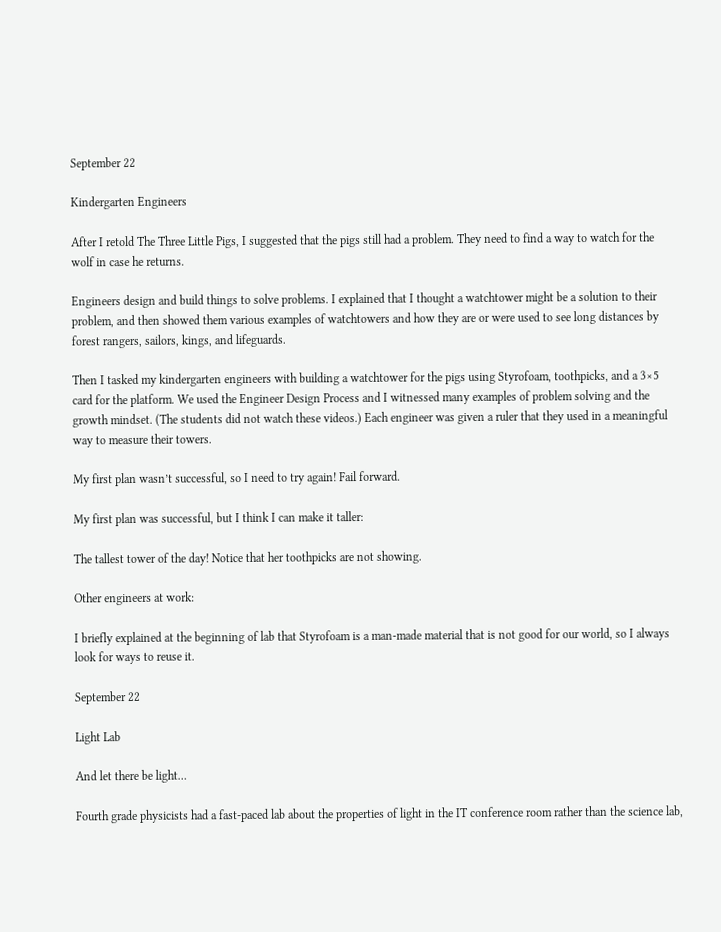September 22

Kindergarten Engineers

After I retold The Three Little Pigs, I suggested that the pigs still had a problem. They need to find a way to watch for the wolf in case he returns.

Engineers design and build things to solve problems. I explained that I thought a watchtower might be a solution to their problem, and then showed them various examples of watchtowers and how they are or were used to see long distances by forest rangers, sailors, kings, and lifeguards.

Then I tasked my kindergarten engineers with building a watchtower for the pigs using Styrofoam, toothpicks, and a 3×5 card for the platform. We used the Engineer Design Process and I witnessed many examples of problem solving and the growth mindset. (The students did not watch these videos.) Each engineer was given a ruler that they used in a meaningful way to measure their towers.

My first plan wasn’t successful, so I need to try again! Fail forward.

My first plan was successful, but I think I can make it taller:

The tallest tower of the day! Notice that her toothpicks are not showing.

Other engineers at work:

I briefly explained at the beginning of lab that Styrofoam is a man-made material that is not good for our world, so I always look for ways to reuse it.

September 22

Light Lab

And let there be light…

Fourth grade physicists had a fast-paced lab about the properties of light in the IT conference room rather than the science lab,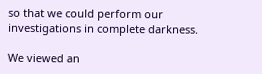so that we could perform our investigations in complete darkness.

We viewed an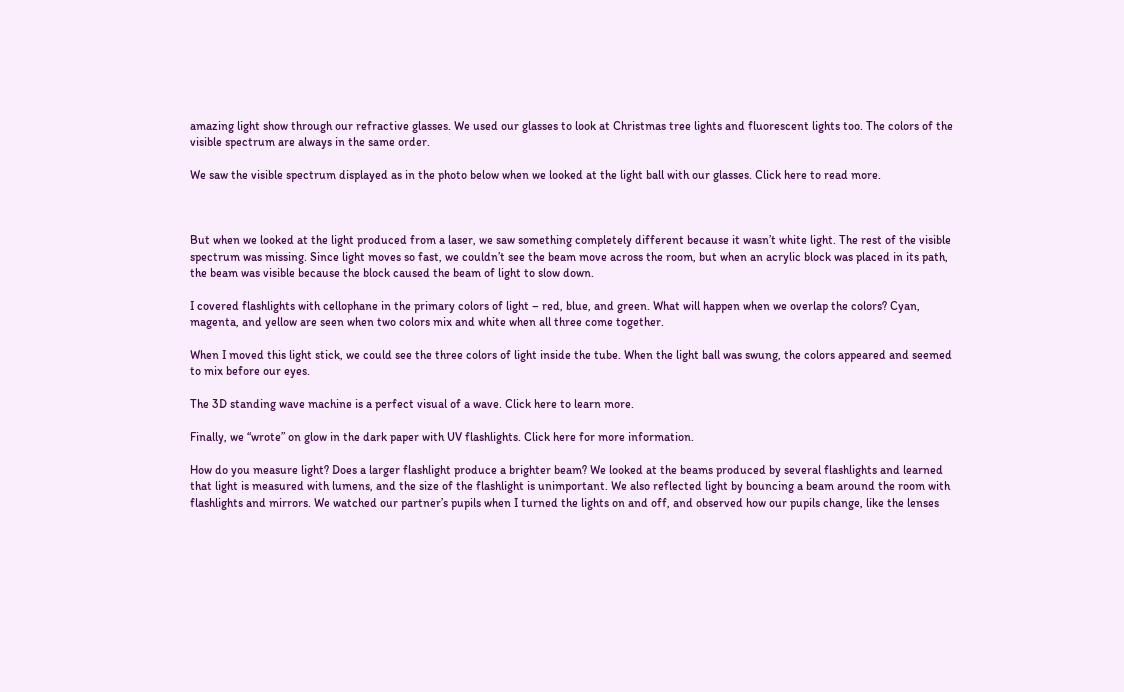amazing light show through our refractive glasses. We used our glasses to look at Christmas tree lights and fluorescent lights too. The colors of the visible spectrum are always in the same order.

We saw the visible spectrum displayed as in the photo below when we looked at the light ball with our glasses. Click here to read more.



But when we looked at the light produced from a laser, we saw something completely different because it wasn’t white light. The rest of the visible spectrum was missing. Since light moves so fast, we couldn’t see the beam move across the room, but when an acrylic block was placed in its path, the beam was visible because the block caused the beam of light to slow down.

I covered flashlights with cellophane in the primary colors of light – red, blue, and green. What will happen when we overlap the colors? Cyan, magenta, and yellow are seen when two colors mix and white when all three come together.

When I moved this light stick, we could see the three colors of light inside the tube. When the light ball was swung, the colors appeared and seemed to mix before our eyes.

The 3D standing wave machine is a perfect visual of a wave. Click here to learn more.

Finally, we “wrote” on glow in the dark paper with UV flashlights. Click here for more information.

How do you measure light? Does a larger flashlight produce a brighter beam? We looked at the beams produced by several flashlights and learned that light is measured with lumens, and the size of the flashlight is unimportant. We also reflected light by bouncing a beam around the room with flashlights and mirrors. We watched our partner’s pupils when I turned the lights on and off, and observed how our pupils change, like the lenses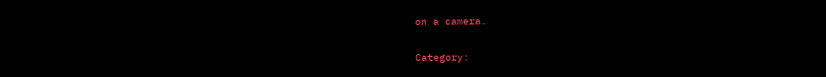on a camera.

Category: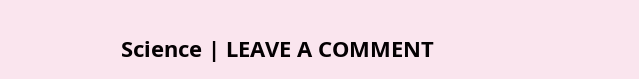Science | LEAVE A COMMENT